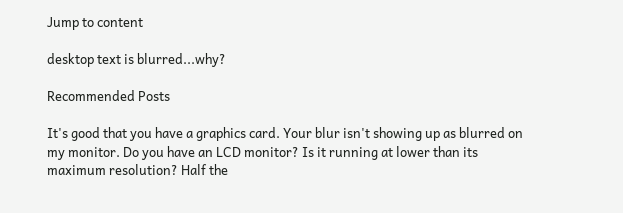Jump to content

desktop text is blurred...why?

Recommended Posts

It's good that you have a graphics card. Your blur isn't showing up as blurred on my monitor. Do you have an LCD monitor? Is it running at lower than its maximum resolution? Half the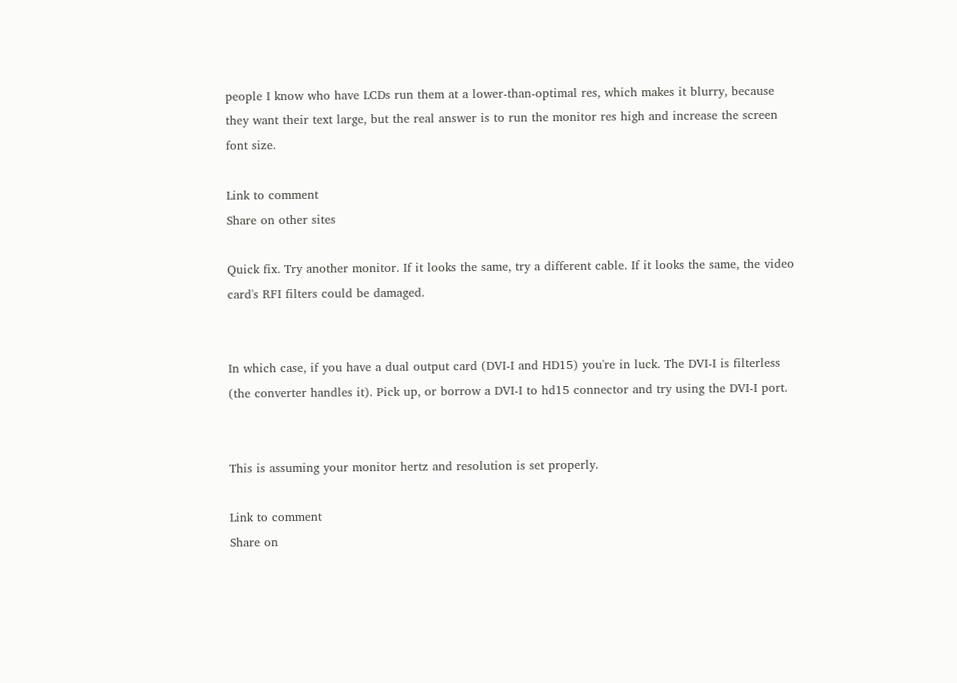people I know who have LCDs run them at a lower-than-optimal res, which makes it blurry, because they want their text large, but the real answer is to run the monitor res high and increase the screen font size.

Link to comment
Share on other sites

Quick fix. Try another monitor. If it looks the same, try a different cable. If it looks the same, the video card's RFI filters could be damaged.


In which case, if you have a dual output card (DVI-I and HD15) you're in luck. The DVI-I is filterless (the converter handles it). Pick up, or borrow a DVI-I to hd15 connector and try using the DVI-I port.


This is assuming your monitor hertz and resolution is set properly.

Link to comment
Share on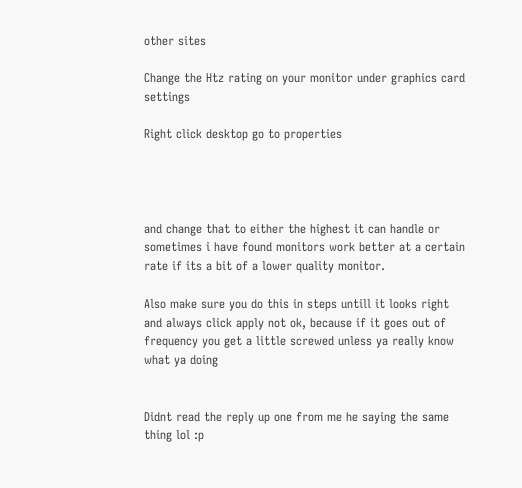other sites

Change the Htz rating on your monitor under graphics card settings

Right click desktop go to properties




and change that to either the highest it can handle or sometimes i have found monitors work better at a certain rate if its a bit of a lower quality monitor.

Also make sure you do this in steps untill it looks right and always click apply not ok, because if it goes out of frequency you get a little screwed unless ya really know what ya doing


Didnt read the reply up one from me he saying the same thing lol :p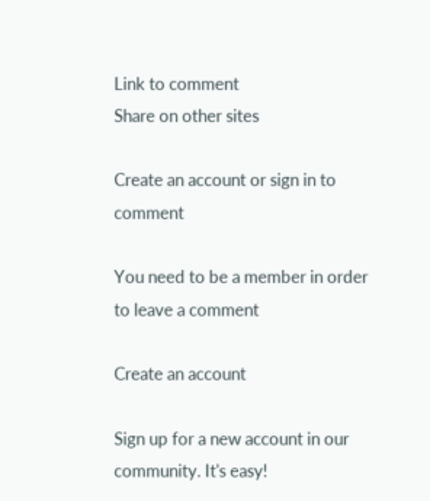Link to comment
Share on other sites

Create an account or sign in to comment

You need to be a member in order to leave a comment

Create an account

Sign up for a new account in our community. It's easy!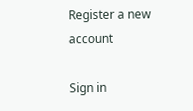Register a new account

Sign in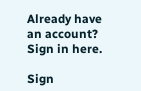Already have an account? Sign in here.

Sign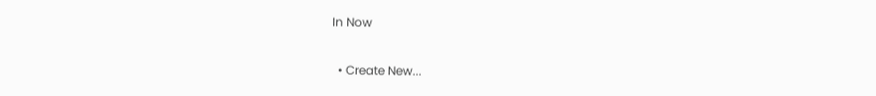In Now

  • Create New...